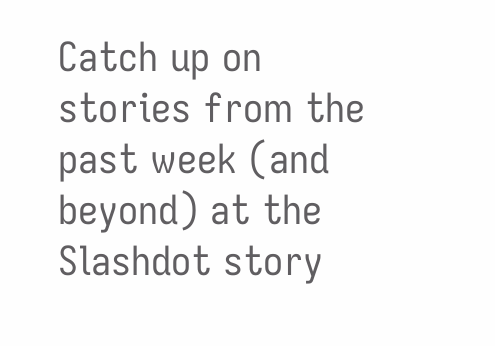Catch up on stories from the past week (and beyond) at the Slashdot story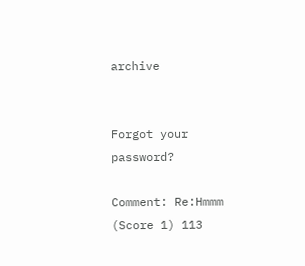archive


Forgot your password?

Comment: Re:Hmmm (Score 1) 113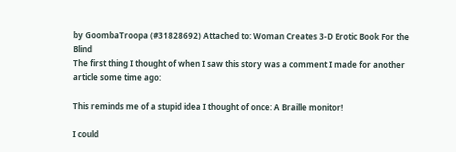by GoombaTroopa (#31828692) Attached to: Woman Creates 3-D Erotic Book For the Blind
The first thing I thought of when I saw this story was a comment I made for another article some time ago:

This reminds me of a stupid idea I thought of once: A Braille monitor!

I could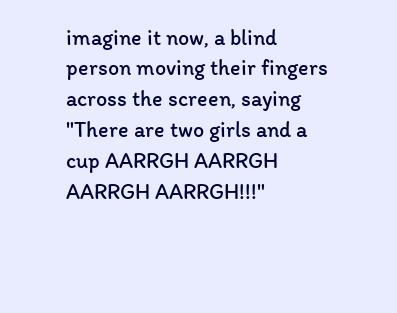imagine it now, a blind person moving their fingers across the screen, saying "There are two girls and a cup AARRGH AARRGH AARRGH AARRGH!!!"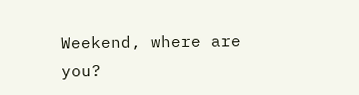Weekend, where are you?